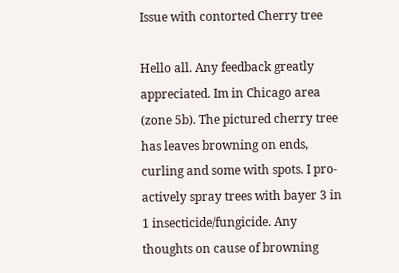Issue with contorted Cherry tree

Hello all. Any feedback greatly appreciated. Im in Chicago area (zone 5b). The pictured cherry tree has leaves browning on ends, curling and some with spots. I pro-actively spray trees with bayer 3 in 1 insecticide/fungicide. Any thoughts on cause of browning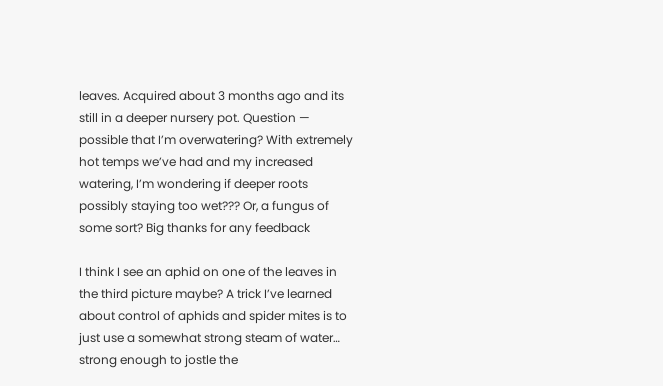leaves. Acquired about 3 months ago and its still in a deeper nursery pot. Question — possible that I’m overwatering? With extremely hot temps we’ve had and my increased watering, I’m wondering if deeper roots possibly staying too wet??? Or, a fungus of some sort? Big thanks for any feedback

I think I see an aphid on one of the leaves in the third picture maybe? A trick I’ve learned about control of aphids and spider mites is to just use a somewhat strong steam of water… strong enough to jostle the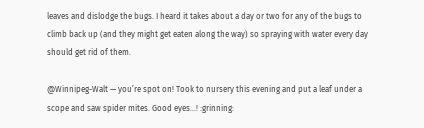leaves and dislodge the bugs. I heard it takes about a day or two for any of the bugs to climb back up (and they might get eaten along the way) so spraying with water every day should get rid of them.

@Winnipeg-Walt — you’re spot on! Took to nursery this evening and put a leaf under a scope and saw spider mites. Good eyes…! :grinning: